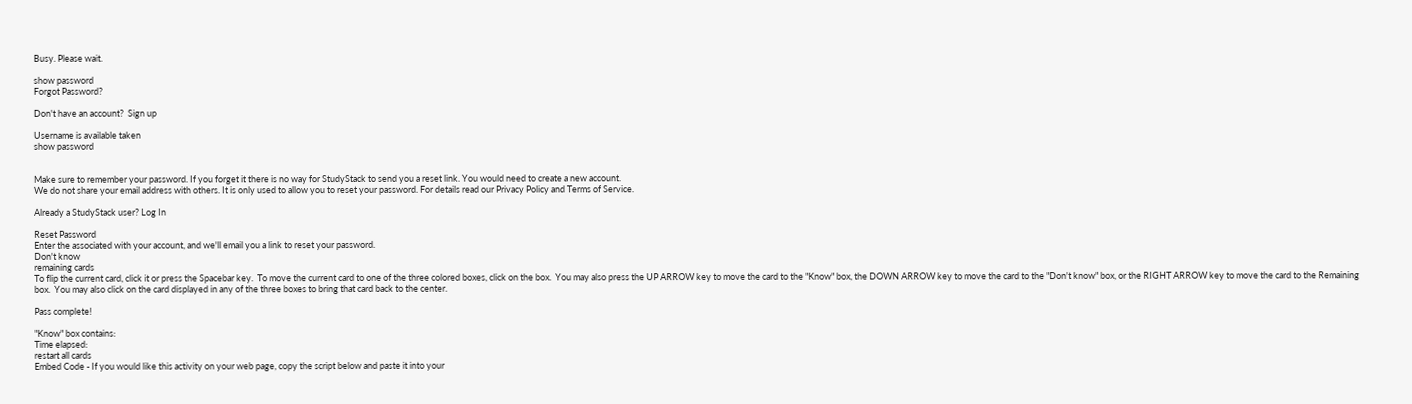Busy. Please wait.

show password
Forgot Password?

Don't have an account?  Sign up

Username is available taken
show password


Make sure to remember your password. If you forget it there is no way for StudyStack to send you a reset link. You would need to create a new account.
We do not share your email address with others. It is only used to allow you to reset your password. For details read our Privacy Policy and Terms of Service.

Already a StudyStack user? Log In

Reset Password
Enter the associated with your account, and we'll email you a link to reset your password.
Don't know
remaining cards
To flip the current card, click it or press the Spacebar key.  To move the current card to one of the three colored boxes, click on the box.  You may also press the UP ARROW key to move the card to the "Know" box, the DOWN ARROW key to move the card to the "Don't know" box, or the RIGHT ARROW key to move the card to the Remaining box.  You may also click on the card displayed in any of the three boxes to bring that card back to the center.

Pass complete!

"Know" box contains:
Time elapsed:
restart all cards
Embed Code - If you would like this activity on your web page, copy the script below and paste it into your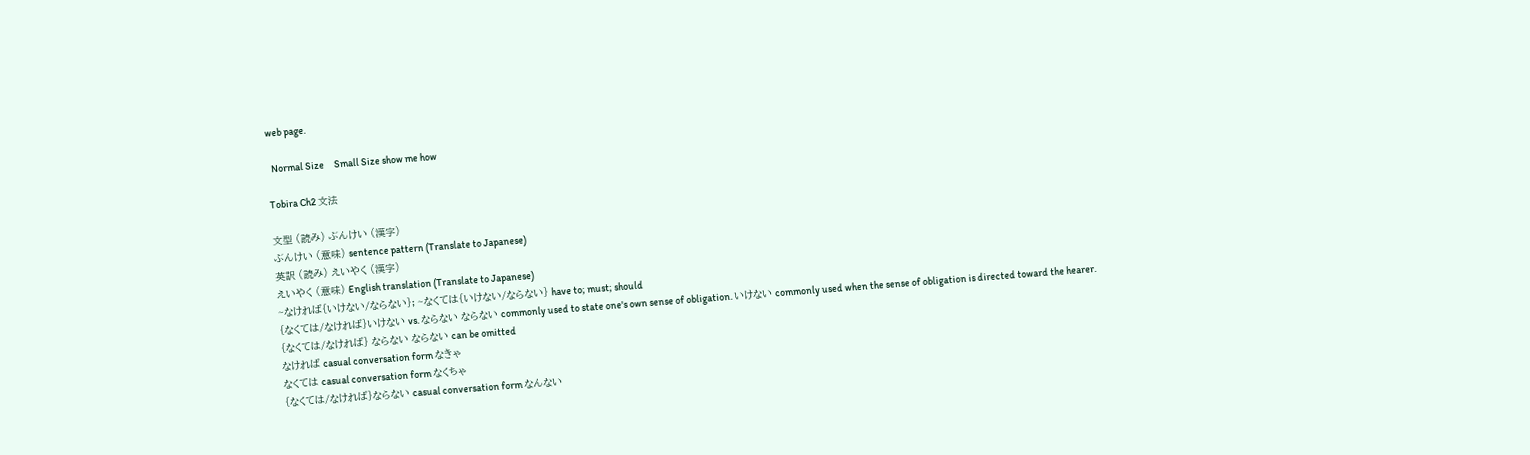web page.

  Normal Size     Small Size show me how

Tobira Ch2 文法

文型 (読み) ぶんけい (漢字)
ぶんけい (意味) sentence pattern (Translate to Japanese)
英訳 (読み) えいやく (漢字)
えいやく (意味) English translation (Translate to Japanese)
~なければ{いけない/ならない}; ~なくては{いけない/ならない} have to; must; should
{なくては/なければ}いけない vs. ならない ならない commonly used to state one's own sense of obligation. いけない commonly used when the sense of obligation is directed toward the hearer.
{なくては/なければ} ならない ならない can be omitted
なければ casual conversation form なきゃ
なくては casual conversation form なくちゃ
{なくては/なければ}ならない casual conversation form なんない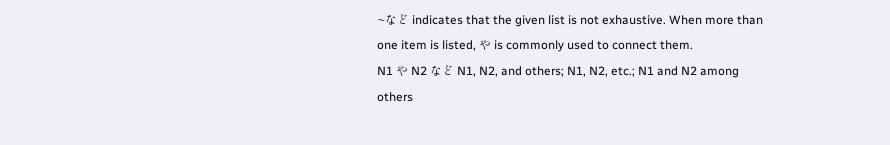~など indicates that the given list is not exhaustive. When more than one item is listed, や is commonly used to connect them.
N1 や N2 など N1, N2, and others; N1, N2, etc.; N1 and N2 among others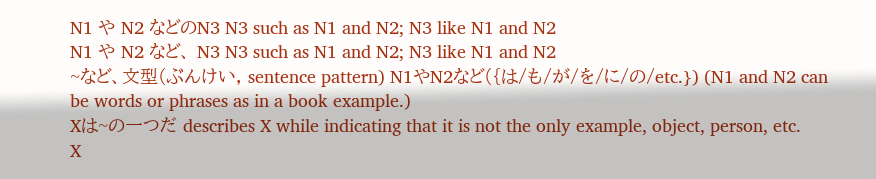N1 や N2 などのN3 N3 such as N1 and N2; N3 like N1 and N2
N1 や N2 など、 N3 N3 such as N1 and N2; N3 like N1 and N2
~など、文型(ぶんけい, sentence pattern) N1やN2など({は/も/が/を/に/の/etc.}) (N1 and N2 can be words or phrases as in a book example.)
Xは~の一つだ describes X while indicating that it is not the only example, object, person, etc.
X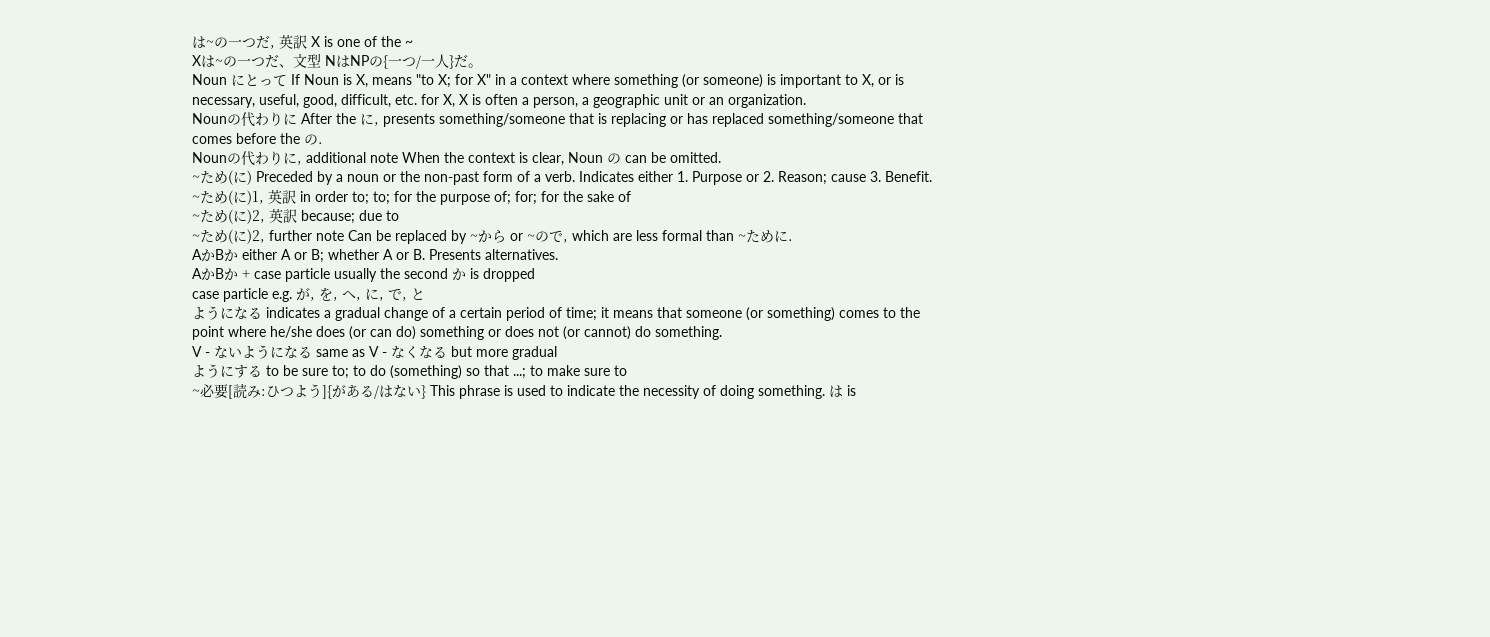は~の一つだ, 英訳 X is one of the ~
Xは~の一つだ、文型 NはNPの{一つ/一人}だ。
Noun にとって If Noun is X, means "to X; for X" in a context where something (or someone) is important to X, or is necessary, useful, good, difficult, etc. for X, X is often a person, a geographic unit or an organization.
Nounの代わりに After the に, presents something/someone that is replacing or has replaced something/someone that comes before the の.
Nounの代わりに, additional note When the context is clear, Noun の can be omitted.
~ため(に) Preceded by a noun or the non-past form of a verb. Indicates either 1. Purpose or 2. Reason; cause 3. Benefit.
~ため(に)1, 英訳 in order to; to; for the purpose of; for; for the sake of
~ため(に)2, 英訳 because; due to
~ため(に)2, further note Can be replaced by ~から or ~ので, which are less formal than ~ために.
AかBか either A or B; whether A or B. Presents alternatives.
AかBか + case particle usually the second か is dropped
case particle e.g. が, を, へ, に, で, と
ようになる indicates a gradual change of a certain period of time; it means that someone (or something) comes to the point where he/she does (or can do) something or does not (or cannot) do something.
V - ないようになる same as V - なくなる but more gradual
ようにする to be sure to; to do (something) so that ...; to make sure to
~必要[読み:ひつよう]{がある/はない} This phrase is used to indicate the necessity of doing something. は is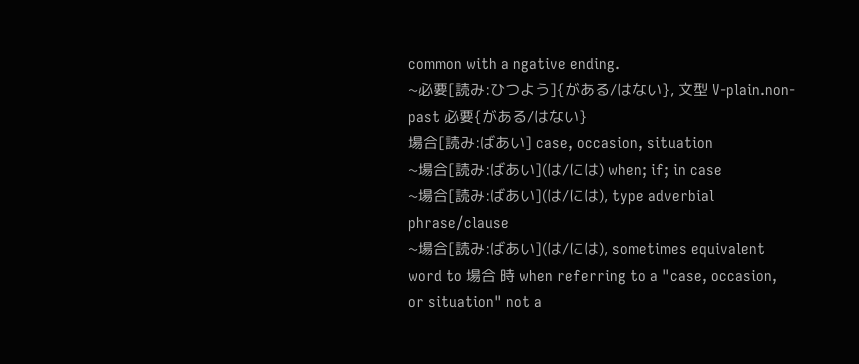common with a ngative ending.
~必要[読み:ひつよう]{がある/はない}, 文型 V-plain.non-past 必要{がある/はない}
場合[読み:ばあい] case, occasion, situation
~場合[読み:ばあい](は/には) when; if; in case
~場合[読み:ばあい](は/には), type adverbial phrase/clause
~場合[読み:ばあい](は/には), sometimes equivalent word to 場合 時 when referring to a "case, occasion, or situation" not a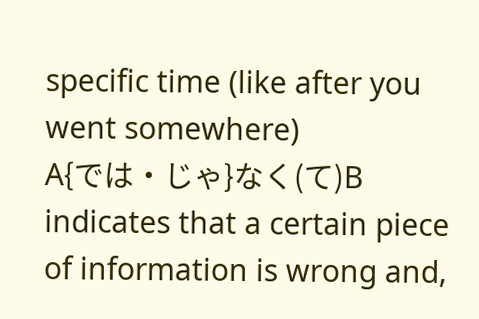specific time (like after you went somewhere)
A{では・じゃ}なく(て)B indicates that a certain piece of information is wrong and,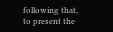following that, to present the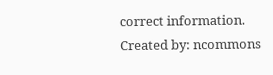correct information.
Created by: ncommons